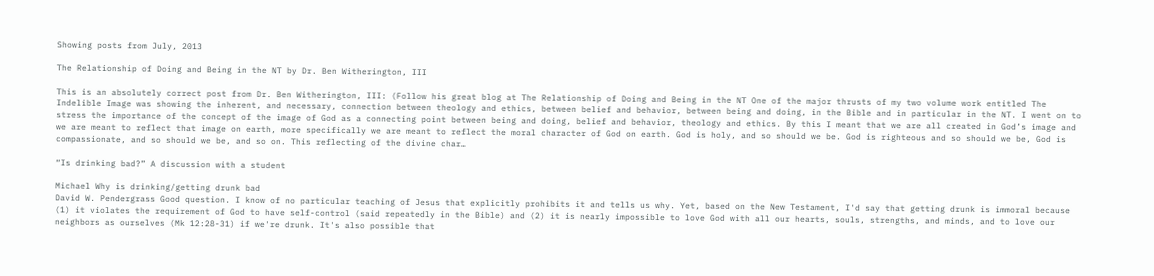Showing posts from July, 2013

The Relationship of Doing and Being in the NT by Dr. Ben Witherington, III

This is an absolutely correct post from Dr. Ben Witherington, III: (Follow his great blog at The Relationship of Doing and Being in the NT One of the major thrusts of my two volume work entitled The Indelible Image was showing the inherent, and necessary, connection between theology and ethics, between belief and behavior, between being and doing, in the Bible and in particular in the NT. I went on to stress the importance of the concept of the image of God as a connecting point between being and doing, belief and behavior, theology and ethics. By this I meant that we are all created in God’s image and we are meant to reflect that image on earth, more specifically we are meant to reflect the moral character of God on earth. God is holy, and so should we be. God is righteous and so should we be, God is compassionate, and so should we be, and so on. This reflecting of the divine char…

“Is drinking bad?” A discussion with a student

Michael Why is drinking/getting drunk bad
David W. Pendergrass Good question. I know of no particular teaching of Jesus that explicitly prohibits it and tells us why. Yet, based on the New Testament, I'd say that getting drunk is immoral because (1) it violates the requirement of God to have self-control (said repeatedly in the Bible) and (2) it is nearly impossible to love God with all our hearts, souls, strengths, and minds, and to love our neighbors as ourselves (Mk 12:28-31) if we're drunk. It's also possible that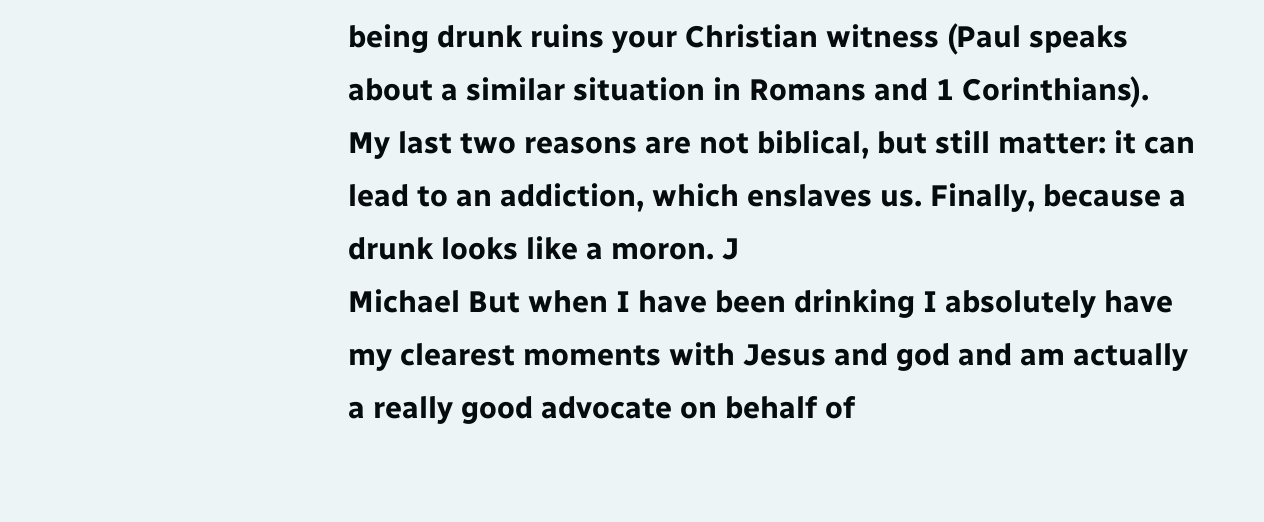being drunk ruins your Christian witness (Paul speaks about a similar situation in Romans and 1 Corinthians). My last two reasons are not biblical, but still matter: it can lead to an addiction, which enslaves us. Finally, because a drunk looks like a moron. J
Michael But when I have been drinking I absolutely have my clearest moments with Jesus and god and am actually a really good advocate on behalf of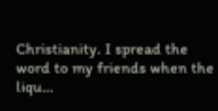Christianity. I spread the word to my friends when the liqu…